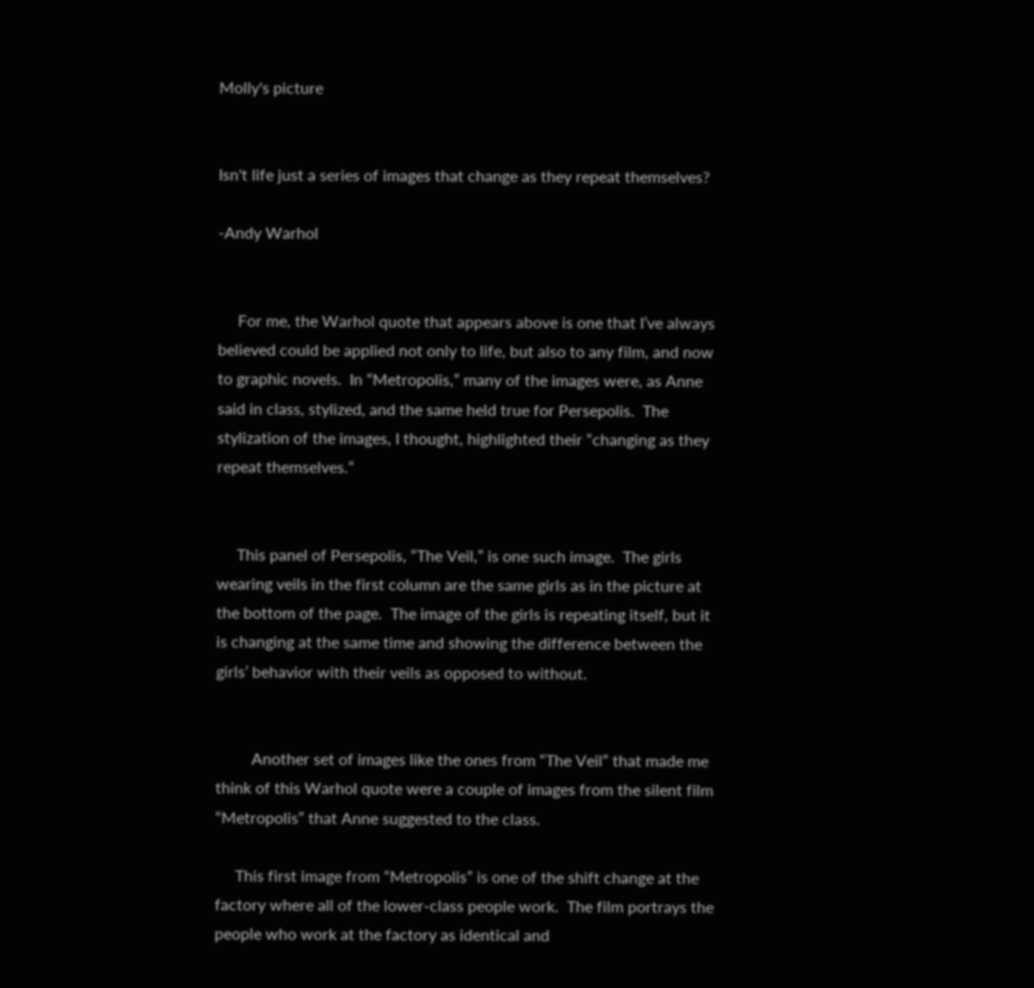Molly's picture


Isn't life just a series of images that change as they repeat themselves?

-Andy Warhol


     For me, the Warhol quote that appears above is one that I’ve always believed could be applied not only to life, but also to any film, and now to graphic novels.  In “Metropolis,” many of the images were, as Anne said in class, stylized, and the same held true for Persepolis.  The stylization of the images, I thought, highlighted their “changing as they repeat themselves.”


     This panel of Persepolis, “The Veil,” is one such image.  The girls wearing veils in the first column are the same girls as in the picture at the bottom of the page.  The image of the girls is repeating itself, but it is changing at the same time and showing the difference between the girls’ behavior with their veils as opposed to without.


         Another set of images like the ones from “The Veil” that made me think of this Warhol quote were a couple of images from the silent film “Metropolis” that Anne suggested to the class.

     This first image from “Metropolis” is one of the shift change at the factory where all of the lower-class people work.  The film portrays the people who work at the factory as identical and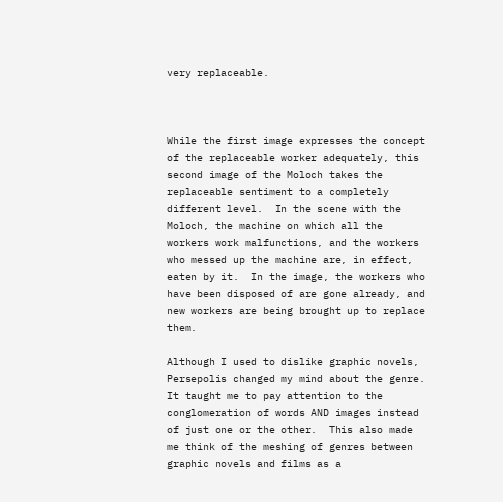very replaceable.



While the first image expresses the concept of the replaceable worker adequately, this second image of the Moloch takes the replaceable sentiment to a completely different level.  In the scene with the Moloch, the machine on which all the workers work malfunctions, and the workers who messed up the machine are, in effect, eaten by it.  In the image, the workers who have been disposed of are gone already, and new workers are being brought up to replace them.

Although I used to dislike graphic novels, Persepolis changed my mind about the genre. It taught me to pay attention to the conglomeration of words AND images instead of just one or the other.  This also made me think of the meshing of genres between graphic novels and films as a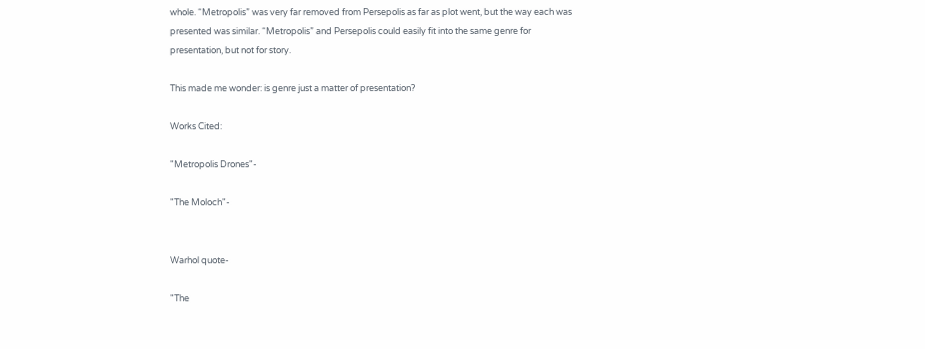whole. “Metropolis” was very far removed from Persepolis as far as plot went, but the way each was presented was similar. “Metropolis” and Persepolis could easily fit into the same genre for presentation, but not for story.

This made me wonder: is genre just a matter of presentation?

Works Cited:

"Metropolis Drones"-

"The Moloch"-


Warhol quote-

"The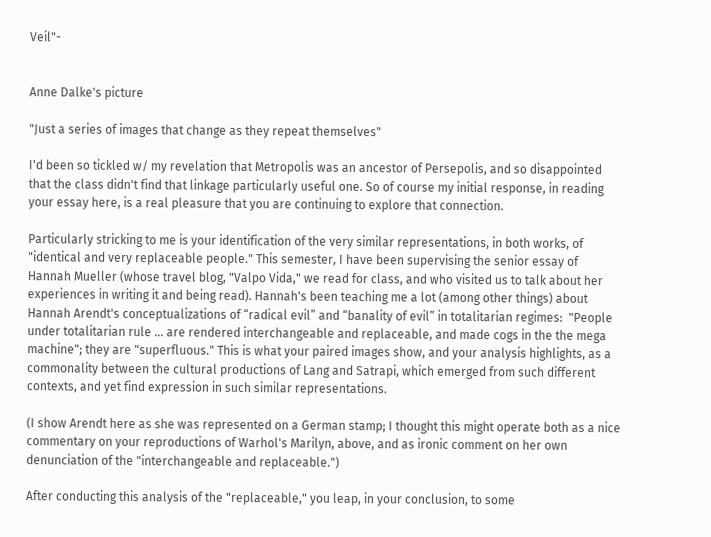Veil"-


Anne Dalke's picture

"Just a series of images that change as they repeat themselves"

I'd been so tickled w/ my revelation that Metropolis was an ancestor of Persepolis, and so disappointed that the class didn't find that linkage particularly useful one. So of course my initial response, in reading your essay here, is a real pleasure that you are continuing to explore that connection.

Particularly stricking to me is your identification of the very similar representations, in both works, of "identical and very replaceable people." This semester, I have been supervising the senior essay of Hannah Mueller (whose travel blog, "Valpo Vida," we read for class, and who visited us to talk about her experiences in writing it and being read). Hannah's been teaching me a lot (among other things) about Hannah Arendt's conceptualizations of “radical evil” and “banality of evil” in totalitarian regimes:  "People under totalitarian rule ... are rendered interchangeable and replaceable, and made cogs in the the mega machine"; they are "superfluous." This is what your paired images show, and your analysis highlights, as a commonality between the cultural productions of Lang and Satrapi, which emerged from such different contexts, and yet find expression in such similar representations.

(I show Arendt here as she was represented on a German stamp; I thought this might operate both as a nice commentary on your reproductions of Warhol's Marilyn, above, and as ironic comment on her own denunciation of the "interchangeable and replaceable.")

After conducting this analysis of the "replaceable," you leap, in your conclusion, to some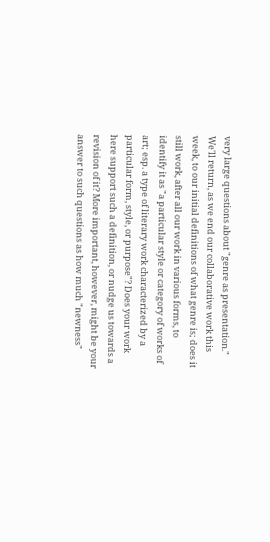very large questions about "genre as presentation." We'll return, as we end our collaborative work this week, to our initial definitions of what genre is; does it still work, after all our work in various forms, to identify it as "a particular style or category of works of art; esp. a type of literary work characterized by a particular form, style, or purpose"? Does your work here support such a definition, or nudge us towards a revision of it? More important, however, might be your answer to such questions as how much "newness"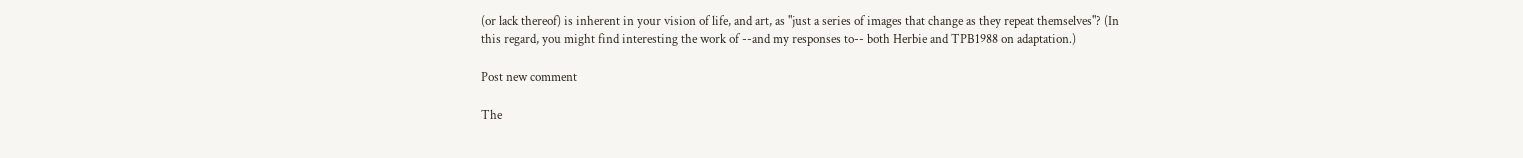(or lack thereof) is inherent in your vision of life, and art, as "just a series of images that change as they repeat themselves"? (In this regard, you might find interesting the work of --and my responses to-- both Herbie and TPB1988 on adaptation.)

Post new comment

The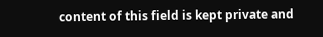content of this field is kept private and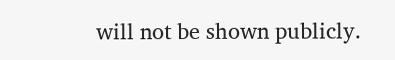will not be shown publicly.